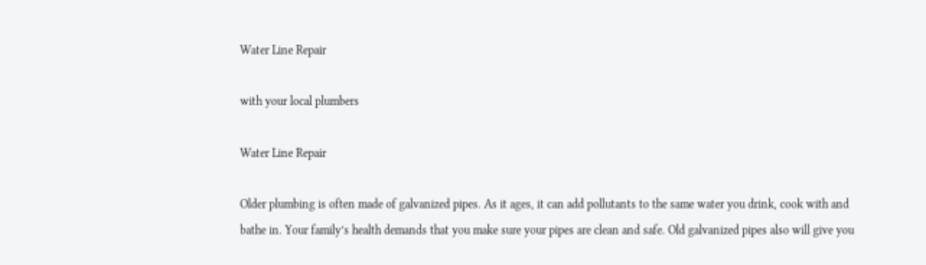Water Line Repair

with your local plumbers

Water Line Repair

Older plumbing is often made of galvanized pipes. As it ages, it can add pollutants to the same water you drink, cook with and bathe in. Your family’s health demands that you make sure your pipes are clean and safe. Old galvanized pipes also will give you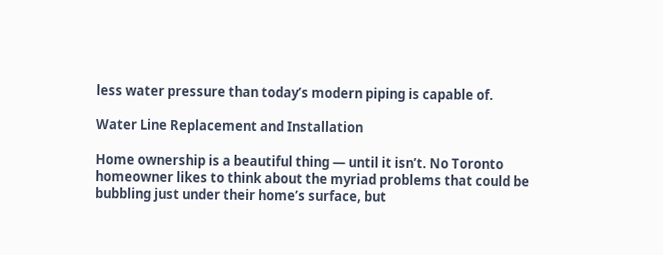less water pressure than today’s modern piping is capable of.

Water Line Replacement and Installation

Home ownership is a beautiful thing — until it isn’t. No Toronto homeowner likes to think about the myriad problems that could be bubbling just under their home’s surface, but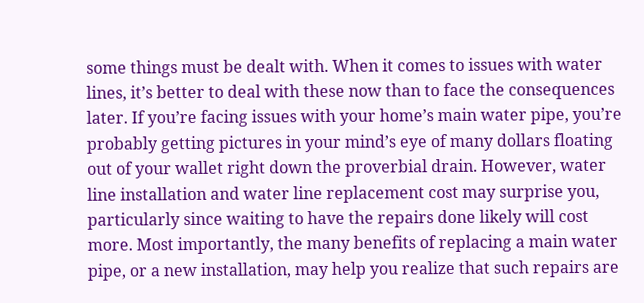some things must be dealt with. When it comes to issues with water lines, it’s better to deal with these now than to face the consequences later. If you’re facing issues with your home’s main water pipe, you’re probably getting pictures in your mind’s eye of many dollars floating out of your wallet right down the proverbial drain. However, water line installation and water line replacement cost may surprise you, particularly since waiting to have the repairs done likely will cost more. Most importantly, the many benefits of replacing a main water pipe, or a new installation, may help you realize that such repairs are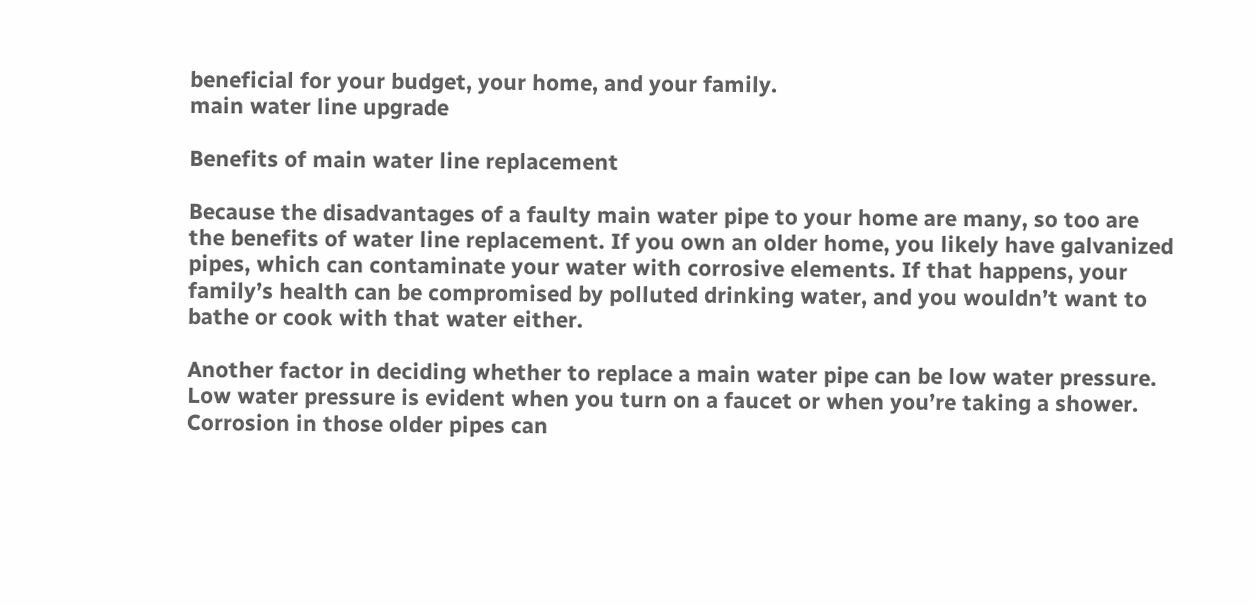beneficial for your budget, your home, and your family.
main water line upgrade

Benefits of main water line replacement

Because the disadvantages of a faulty main water pipe to your home are many, so too are the benefits of water line replacement. If you own an older home, you likely have galvanized pipes, which can contaminate your water with corrosive elements. If that happens, your family’s health can be compromised by polluted drinking water, and you wouldn’t want to bathe or cook with that water either.

Another factor in deciding whether to replace a main water pipe can be low water pressure. Low water pressure is evident when you turn on a faucet or when you’re taking a shower. Corrosion in those older pipes can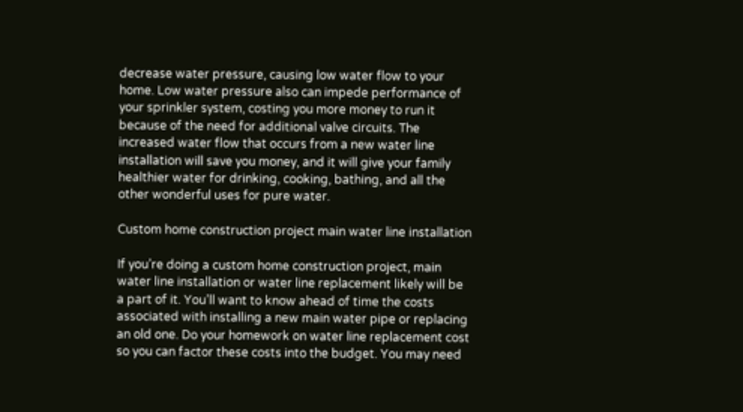decrease water pressure, causing low water flow to your home. Low water pressure also can impede performance of your sprinkler system, costing you more money to run it because of the need for additional valve circuits. The increased water flow that occurs from a new water line installation will save you money, and it will give your family healthier water for drinking, cooking, bathing, and all the other wonderful uses for pure water.

Custom home construction project main water line installation

If you’re doing a custom home construction project, main water line installation or water line replacement likely will be a part of it. You’ll want to know ahead of time the costs associated with installing a new main water pipe or replacing an old one. Do your homework on water line replacement cost so you can factor these costs into the budget. You may need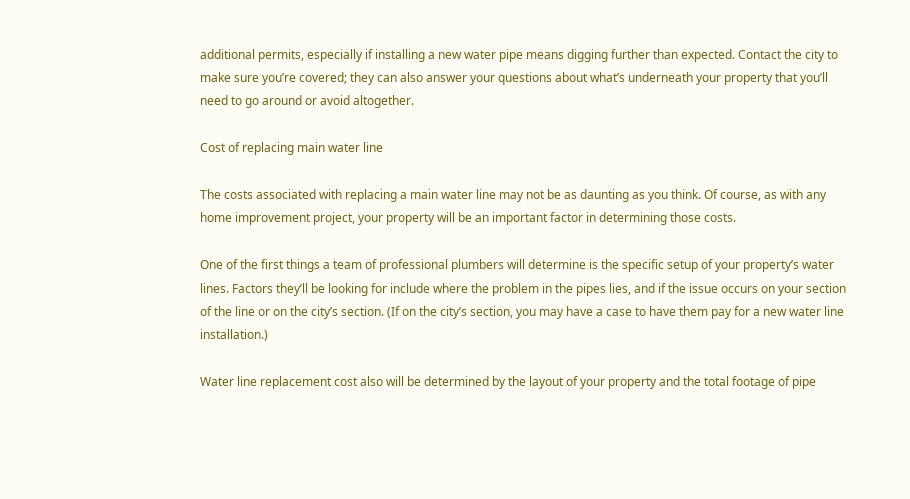additional permits, especially if installing a new water pipe means digging further than expected. Contact the city to make sure you’re covered; they can also answer your questions about what’s underneath your property that you’ll need to go around or avoid altogether.

Cost of replacing main water line

The costs associated with replacing a main water line may not be as daunting as you think. Of course, as with any home improvement project, your property will be an important factor in determining those costs.

One of the first things a team of professional plumbers will determine is the specific setup of your property’s water lines. Factors they’ll be looking for include where the problem in the pipes lies, and if the issue occurs on your section of the line or on the city’s section. (If on the city’s section, you may have a case to have them pay for a new water line installation.)

Water line replacement cost also will be determined by the layout of your property and the total footage of pipe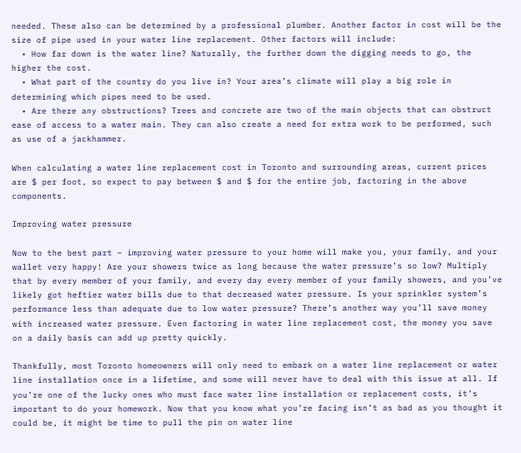needed. These also can be determined by a professional plumber. Another factor in cost will be the size of pipe used in your water line replacement. Other factors will include:
  • How far down is the water line? Naturally, the further down the digging needs to go, the higher the cost.
  • What part of the country do you live in? Your area’s climate will play a big role in determining which pipes need to be used.
  • Are there any obstructions? Trees and concrete are two of the main objects that can obstruct ease of access to a water main. They can also create a need for extra work to be performed, such as use of a jackhammer.

When calculating a water line replacement cost in Toronto and surrounding areas, current prices are $ per foot, so expect to pay between $ and $ for the entire job, factoring in the above components.

Improving water pressure

Now to the best part – improving water pressure to your home will make you, your family, and your wallet very happy! Are your showers twice as long because the water pressure’s so low? Multiply that by every member of your family, and every day every member of your family showers, and you’ve likely got heftier water bills due to that decreased water pressure. Is your sprinkler system’s performance less than adequate due to low water pressure? There’s another way you’ll save money with increased water pressure. Even factoring in water line replacement cost, the money you save on a daily basis can add up pretty quickly.

Thankfully, most Toronto homeowners will only need to embark on a water line replacement or water line installation once in a lifetime, and some will never have to deal with this issue at all. If you’re one of the lucky ones who must face water line installation or replacement costs, it’s important to do your homework. Now that you know what you’re facing isn’t as bad as you thought it could be, it might be time to pull the pin on water line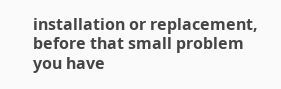installation or replacement, before that small problem you have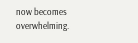now becomes overwhelming.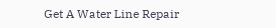Get A Water Line Repair